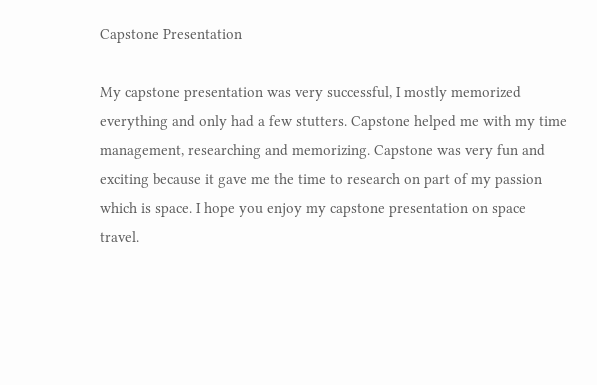Capstone Presentation

My capstone presentation was very successful, I mostly memorized everything and only had a few stutters. Capstone helped me with my time management, researching and memorizing. Capstone was very fun and exciting because it gave me the time to research on part of my passion which is space. I hope you enjoy my capstone presentation on space travel.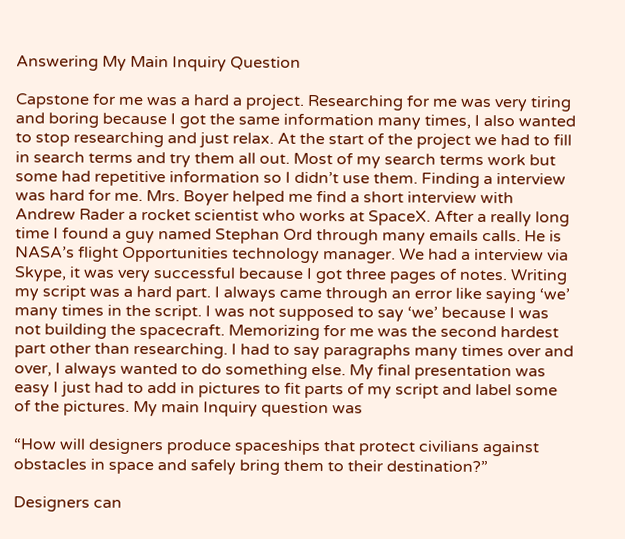Answering My Main Inquiry Question

Capstone for me was a hard a project. Researching for me was very tiring and boring because I got the same information many times, I also wanted to stop researching and just relax. At the start of the project we had to fill in search terms and try them all out. Most of my search terms work but some had repetitive information so I didn’t use them. Finding a interview was hard for me. Mrs. Boyer helped me find a short interview with Andrew Rader a rocket scientist who works at SpaceX. After a really long time I found a guy named Stephan Ord through many emails calls. He is NASA’s flight Opportunities technology manager. We had a interview via Skype, it was very successful because I got three pages of notes. Writing my script was a hard part. I always came through an error like saying ‘we’ many times in the script. I was not supposed to say ‘we’ because I was not building the spacecraft. Memorizing for me was the second hardest part other than researching. I had to say paragraphs many times over and over, I always wanted to do something else. My final presentation was easy I just had to add in pictures to fit parts of my script and label some of the pictures. My main Inquiry question was

“How will designers produce spaceships that protect civilians against obstacles in space and safely bring them to their destination?”

Designers can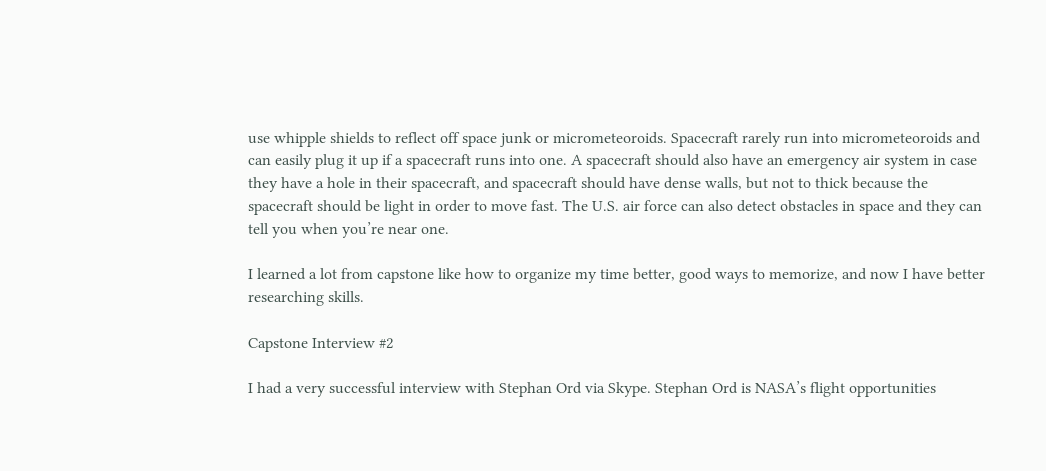use whipple shields to reflect off space junk or micrometeoroids. Spacecraft rarely run into micrometeoroids and can easily plug it up if a spacecraft runs into one. A spacecraft should also have an emergency air system in case they have a hole in their spacecraft, and spacecraft should have dense walls, but not to thick because the spacecraft should be light in order to move fast. The U.S. air force can also detect obstacles in space and they can tell you when you’re near one.

I learned a lot from capstone like how to organize my time better, good ways to memorize, and now I have better researching skills.

Capstone Interview #2

I had a very successful interview with Stephan Ord via Skype. Stephan Ord is NASA’s flight opportunities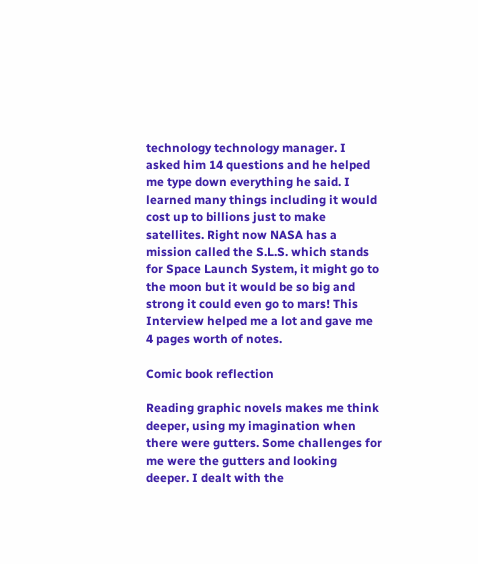technology technology manager. I asked him 14 questions and he helped me type down everything he said. I learned many things including it would cost up to billions just to make satellites. Right now NASA has a mission called the S.L.S. which stands for Space Launch System, it might go to the moon but it would be so big and strong it could even go to mars! This Interview helped me a lot and gave me 4 pages worth of notes.

Comic book reflection

Reading graphic novels makes me think deeper, using my imagination when there were gutters. Some challenges for me were the gutters and looking deeper. I dealt with the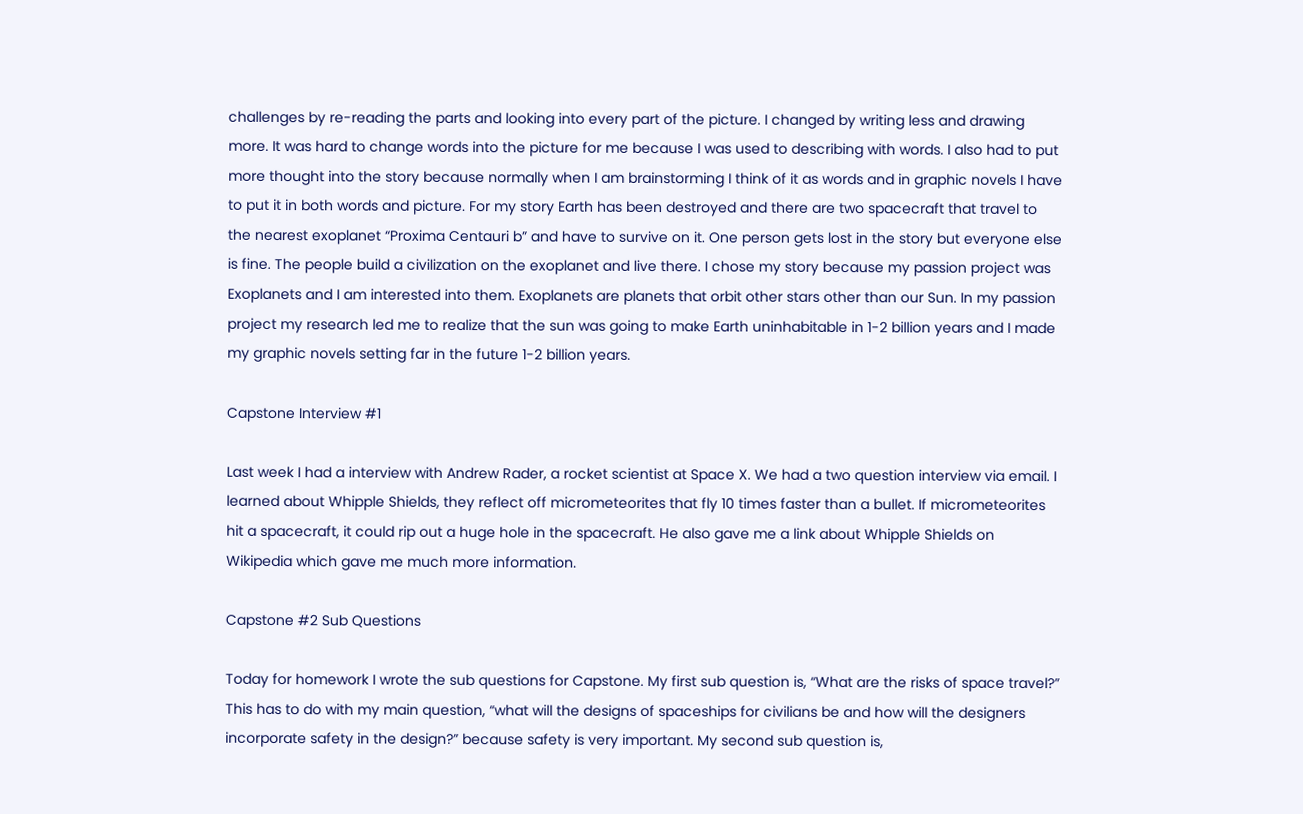challenges by re-reading the parts and looking into every part of the picture. I changed by writing less and drawing more. It was hard to change words into the picture for me because I was used to describing with words. I also had to put more thought into the story because normally when I am brainstorming I think of it as words and in graphic novels I have to put it in both words and picture. For my story Earth has been destroyed and there are two spacecraft that travel to the nearest exoplanet “Proxima Centauri b” and have to survive on it. One person gets lost in the story but everyone else is fine. The people build a civilization on the exoplanet and live there. I chose my story because my passion project was Exoplanets and I am interested into them. Exoplanets are planets that orbit other stars other than our Sun. In my passion project my research led me to realize that the sun was going to make Earth uninhabitable in 1-2 billion years and I made my graphic novels setting far in the future 1-2 billion years.

Capstone Interview #1

Last week I had a interview with Andrew Rader, a rocket scientist at Space X. We had a two question interview via email. I learned about Whipple Shields, they reflect off micrometeorites that fly 10 times faster than a bullet. If micrometeorites hit a spacecraft, it could rip out a huge hole in the spacecraft. He also gave me a link about Whipple Shields on Wikipedia which gave me much more information.

Capstone #2 Sub Questions

Today for homework I wrote the sub questions for Capstone. My first sub question is, “What are the risks of space travel?” This has to do with my main question, “what will the designs of spaceships for civilians be and how will the designers incorporate safety in the design?” because safety is very important. My second sub question is,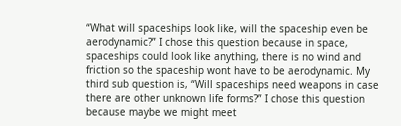“What will spaceships look like, will the spaceship even be aerodynamic?” I chose this question because in space, spaceships could look like anything, there is no wind and friction so the spaceship wont have to be aerodynamic. My third sub question is, “Will spaceships need weapons in case there are other unknown life forms?” I chose this question because maybe we might meet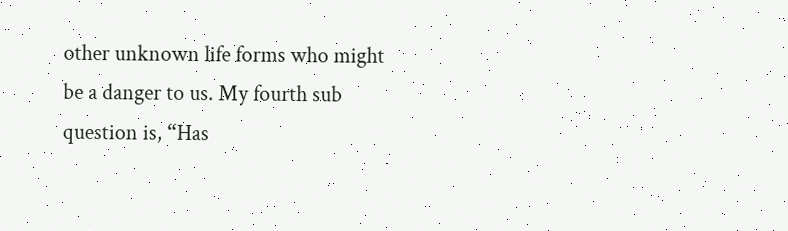other unknown life forms who might be a danger to us. My fourth sub question is, “Has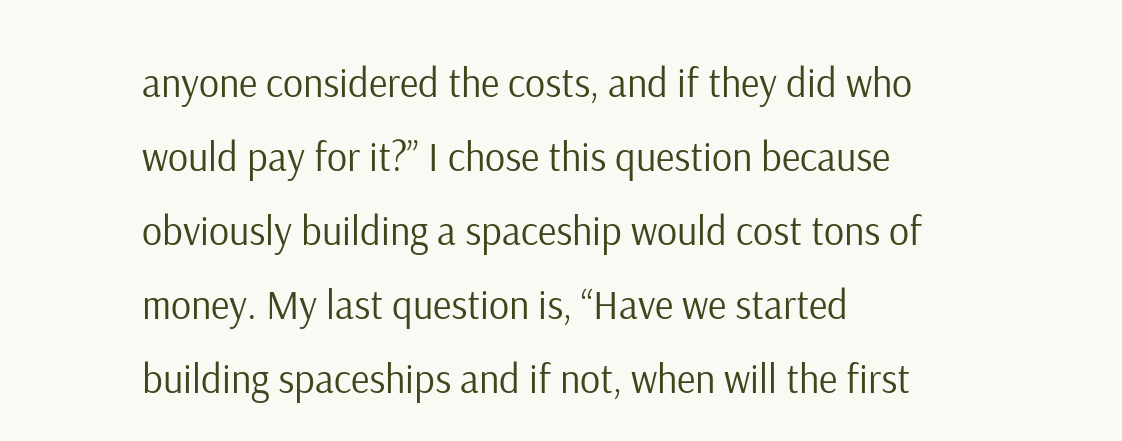anyone considered the costs, and if they did who would pay for it?” I chose this question because obviously building a spaceship would cost tons of money. My last question is, “Have we started building spaceships and if not, when will the first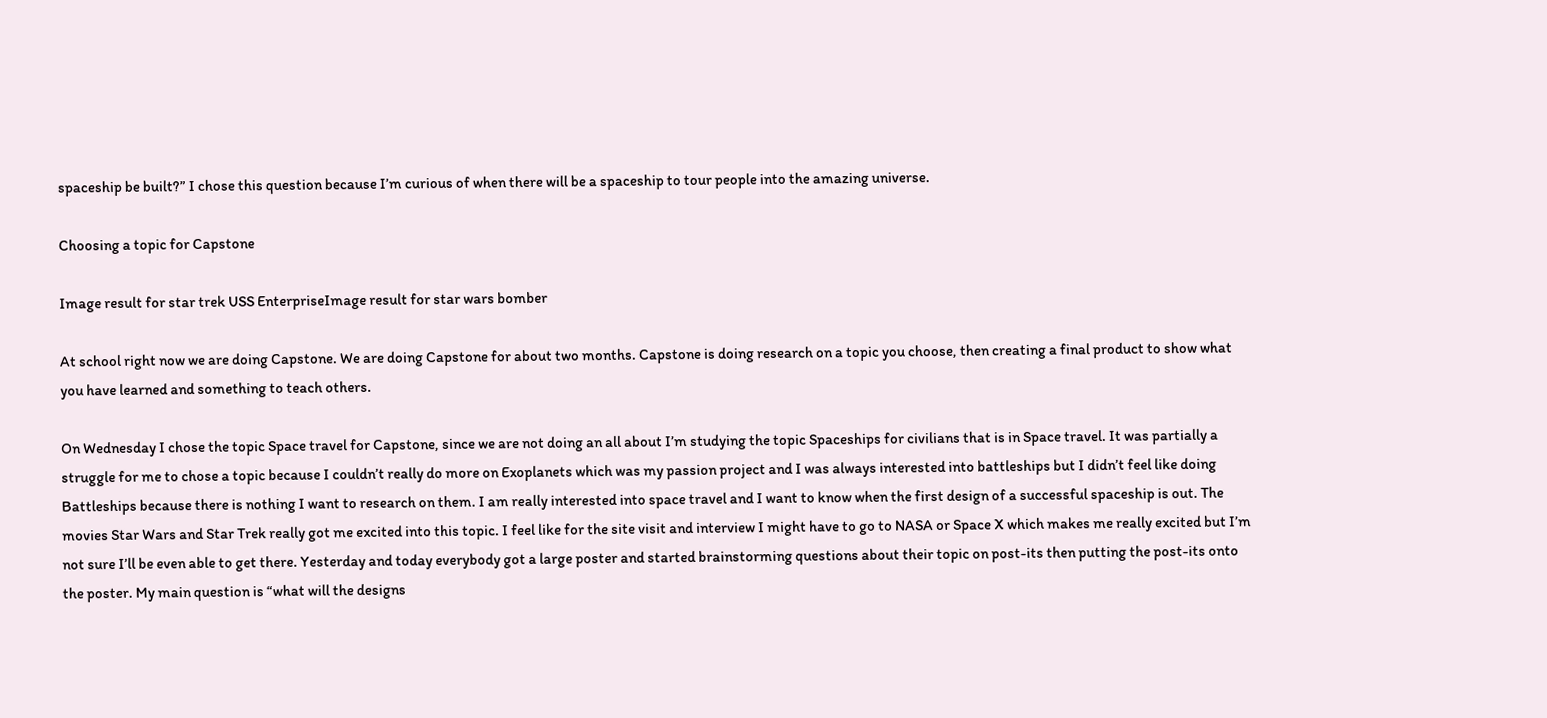spaceship be built?” I chose this question because I’m curious of when there will be a spaceship to tour people into the amazing universe.

Choosing a topic for Capstone

Image result for star trek USS EnterpriseImage result for star wars bomber

At school right now we are doing Capstone. We are doing Capstone for about two months. Capstone is doing research on a topic you choose, then creating a final product to show what you have learned and something to teach others.

On Wednesday I chose the topic Space travel for Capstone, since we are not doing an all about I’m studying the topic Spaceships for civilians that is in Space travel. It was partially a struggle for me to chose a topic because I couldn’t really do more on Exoplanets which was my passion project and I was always interested into battleships but I didn’t feel like doing Battleships because there is nothing I want to research on them. I am really interested into space travel and I want to know when the first design of a successful spaceship is out. The movies Star Wars and Star Trek really got me excited into this topic. I feel like for the site visit and interview I might have to go to NASA or Space X which makes me really excited but I’m not sure I’ll be even able to get there. Yesterday and today everybody got a large poster and started brainstorming questions about their topic on post-its then putting the post-its onto the poster. My main question is “what will the designs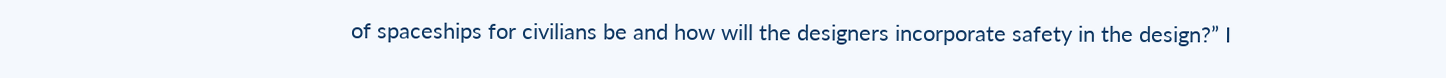of spaceships for civilians be and how will the designers incorporate safety in the design?” I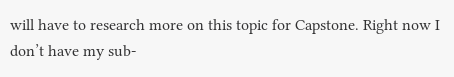will have to research more on this topic for Capstone. Right now I don’t have my sub-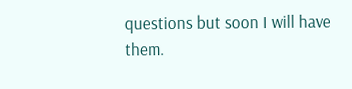questions but soon I will have them.